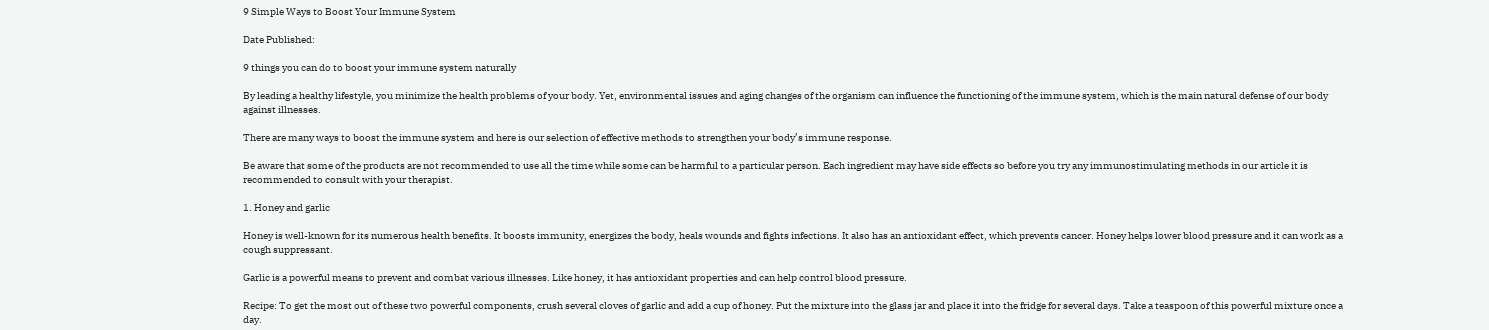9 Simple Ways to Boost Your Immune System

Date Published:

9 things you can do to boost your immune system naturally

By leading a healthy lifestyle, you minimize the health problems of your body. Yet, environmental issues and aging changes of the organism can influence the functioning of the immune system, which is the main natural defense of our body against illnesses.

There are many ways to boost the immune system and here is our selection of effective methods to strengthen your body’s immune response.

Be aware that some of the products are not recommended to use all the time while some can be harmful to a particular person. Each ingredient may have side effects so before you try any immunostimulating methods in our article it is recommended to consult with your therapist.

1. Honey and garlic

Honey is well-known for its numerous health benefits. It boosts immunity, energizes the body, heals wounds and fights infections. It also has an antioxidant effect, which prevents cancer. Honey helps lower blood pressure and it can work as a cough suppressant.

Garlic is a powerful means to prevent and combat various illnesses. Like honey, it has antioxidant properties and can help control blood pressure.

Recipe: To get the most out of these two powerful components, crush several cloves of garlic and add a cup of honey. Put the mixture into the glass jar and place it into the fridge for several days. Take a teaspoon of this powerful mixture once a day.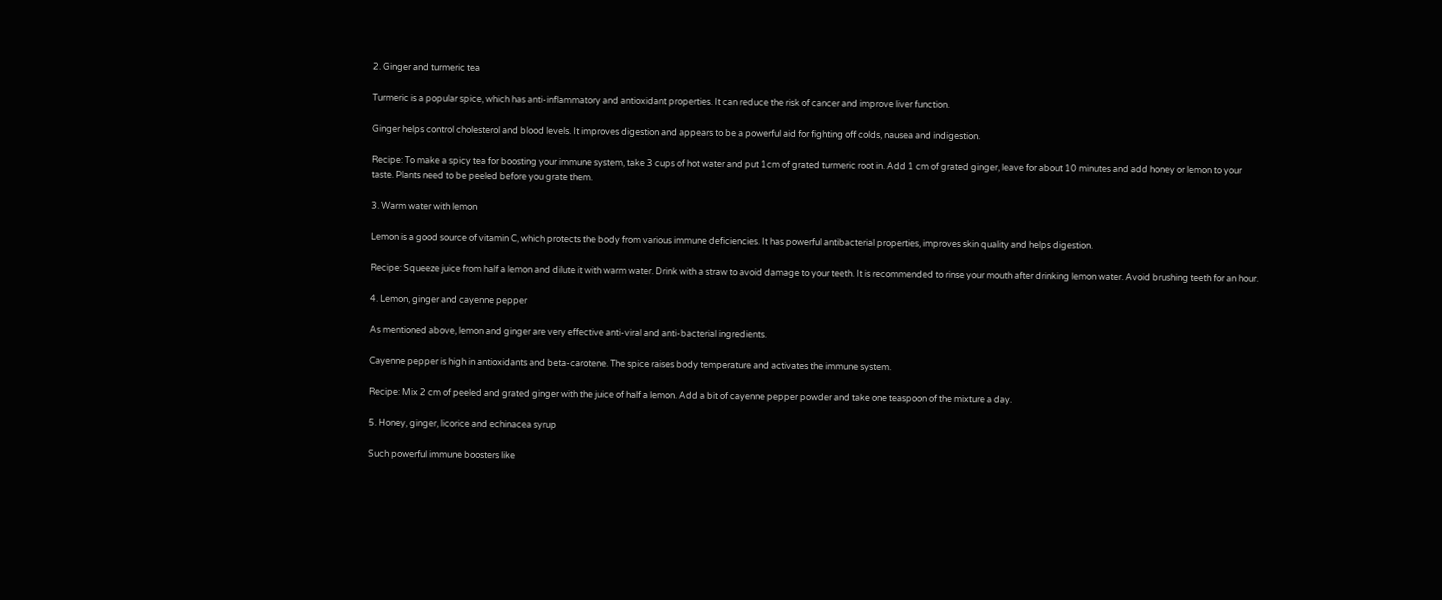2. Ginger and turmeric tea

Turmeric is a popular spice, which has anti-inflammatory and antioxidant properties. It can reduce the risk of cancer and improve liver function.

Ginger helps control cholesterol and blood levels. It improves digestion and appears to be a powerful aid for fighting off colds, nausea and indigestion.

Recipe: To make a spicy tea for boosting your immune system, take 3 cups of hot water and put 1cm of grated turmeric root in. Add 1 cm of grated ginger, leave for about 10 minutes and add honey or lemon to your taste. Plants need to be peeled before you grate them.

3. Warm water with lemon

Lemon is a good source of vitamin C, which protects the body from various immune deficiencies. It has powerful antibacterial properties, improves skin quality and helps digestion.

Recipe: Squeeze juice from half a lemon and dilute it with warm water. Drink with a straw to avoid damage to your teeth. It is recommended to rinse your mouth after drinking lemon water. Avoid brushing teeth for an hour.

4. Lemon, ginger and cayenne pepper

As mentioned above, lemon and ginger are very effective anti-viral and anti-bacterial ingredients.

Cayenne pepper is high in antioxidants and beta-carotene. The spice raises body temperature and activates the immune system.

Recipe: Mix 2 cm of peeled and grated ginger with the juice of half a lemon. Add a bit of cayenne pepper powder and take one teaspoon of the mixture a day.

5. Honey, ginger, licorice and echinacea syrup

Such powerful immune boosters like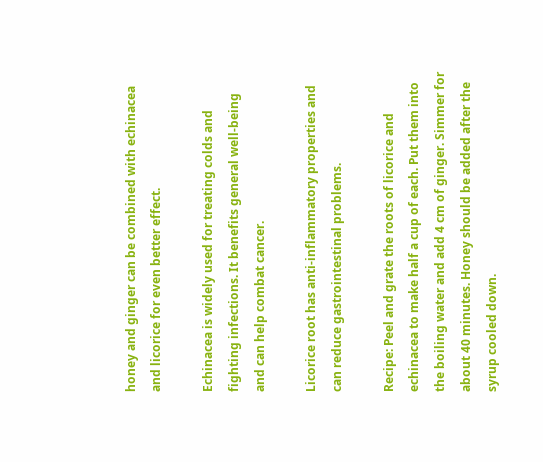honey and ginger can be combined with echinacea and licorice for even better effect.

Echinacea is widely used for treating colds and fighting infections. It benefits general well-being and can help combat cancer.

Licorice root has anti-inflammatory properties and can reduce gastrointestinal problems.

Recipe: Peel and grate the roots of licorice and echinacea to make half a cup of each. Put them into the boiling water and add 4 cm of ginger. Simmer for about 40 minutes. Honey should be added after the syrup cooled down.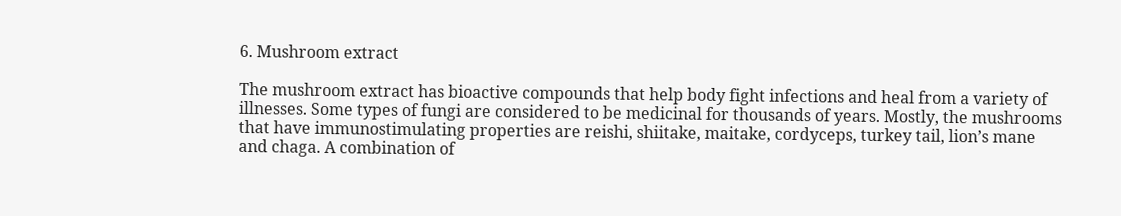6. Mushroom extract

The mushroom extract has bioactive compounds that help body fight infections and heal from a variety of illnesses. Some types of fungi are considered to be medicinal for thousands of years. Mostly, the mushrooms that have immunostimulating properties are reishi, shiitake, maitake, cordyceps, turkey tail, lion’s mane and chaga. A combination of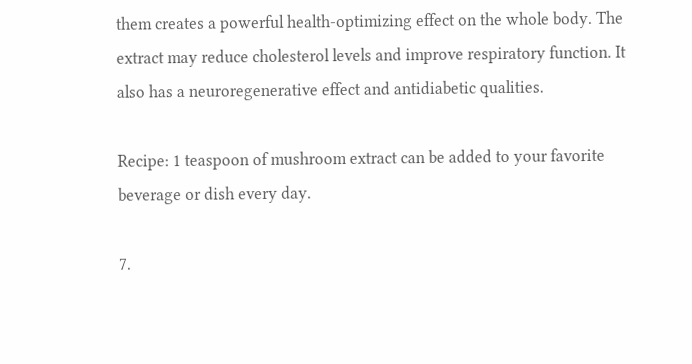them creates a powerful health-optimizing effect on the whole body. The extract may reduce cholesterol levels and improve respiratory function. It also has a neuroregenerative effect and antidiabetic qualities.

Recipe: 1 teaspoon of mushroom extract can be added to your favorite beverage or dish every day.

7.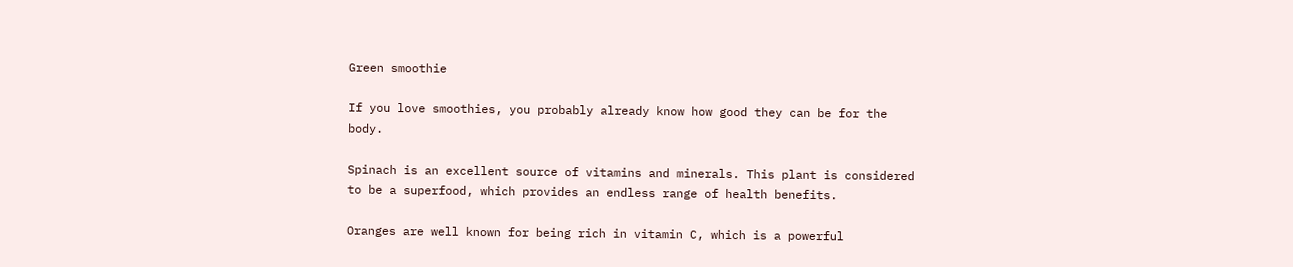Green smoothie

If you love smoothies, you probably already know how good they can be for the body.

Spinach is an excellent source of vitamins and minerals. This plant is considered to be a superfood, which provides an endless range of health benefits.

Oranges are well known for being rich in vitamin C, which is a powerful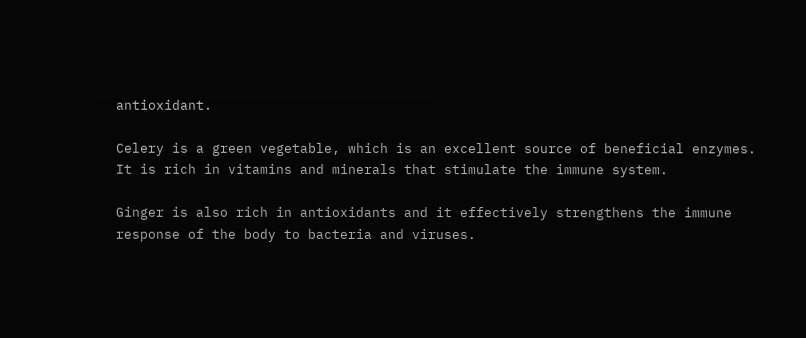antioxidant.

Celery is a green vegetable, which is an excellent source of beneficial enzymes. It is rich in vitamins and minerals that stimulate the immune system.

Ginger is also rich in antioxidants and it effectively strengthens the immune response of the body to bacteria and viruses.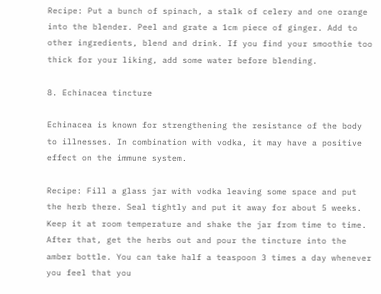Recipe: Put a bunch of spinach, a stalk of celery and one orange into the blender. Peel and grate a 1cm piece of ginger. Add to other ingredients, blend and drink. If you find your smoothie too thick for your liking, add some water before blending.

8. Echinacea tincture

Echinacea is known for strengthening the resistance of the body to illnesses. In combination with vodka, it may have a positive effect on the immune system.

Recipe: Fill a glass jar with vodka leaving some space and put the herb there. Seal tightly and put it away for about 5 weeks. Keep it at room temperature and shake the jar from time to time. After that, get the herbs out and pour the tincture into the amber bottle. You can take half a teaspoon 3 times a day whenever you feel that you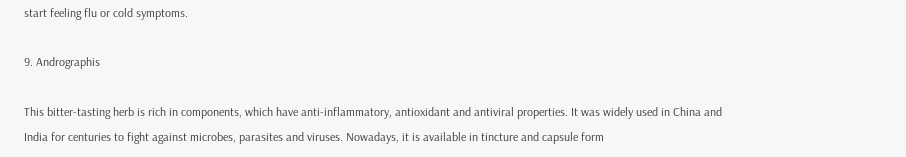start feeling flu or cold symptoms.

9. Andrographis

This bitter-tasting herb is rich in components, which have anti-inflammatory, antioxidant and antiviral properties. It was widely used in China and India for centuries to fight against microbes, parasites and viruses. Nowadays, it is available in tincture and capsule form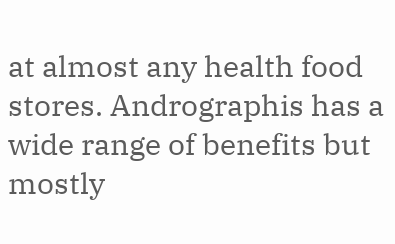at almost any health food stores. Andrographis has a wide range of benefits but mostly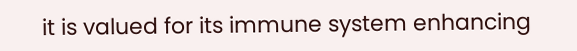it is valued for its immune system enhancing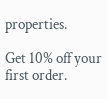properties.

Get 10% off your first order.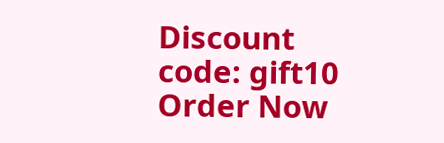Discount code: gift10 Order Now